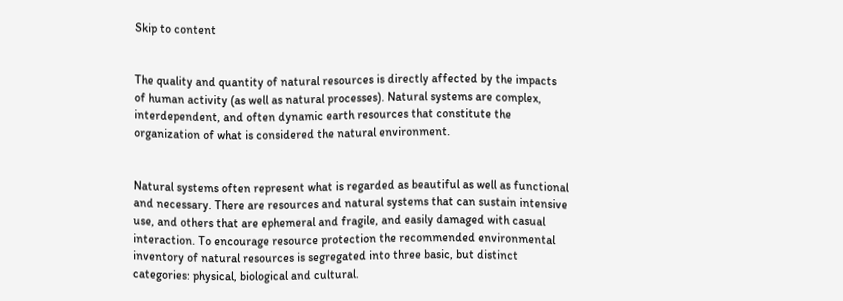Skip to content


The quality and quantity of natural resources is directly affected by the impacts of human activity (as well as natural processes). Natural systems are complex, interdependent, and often dynamic earth resources that constitute the organization of what is considered the natural environment.


Natural systems often represent what is regarded as beautiful as well as functional and necessary. There are resources and natural systems that can sustain intensive use, and others that are ephemeral and fragile, and easily damaged with casual interaction. To encourage resource protection the recommended environmental inventory of natural resources is segregated into three basic, but distinct categories: physical, biological and cultural.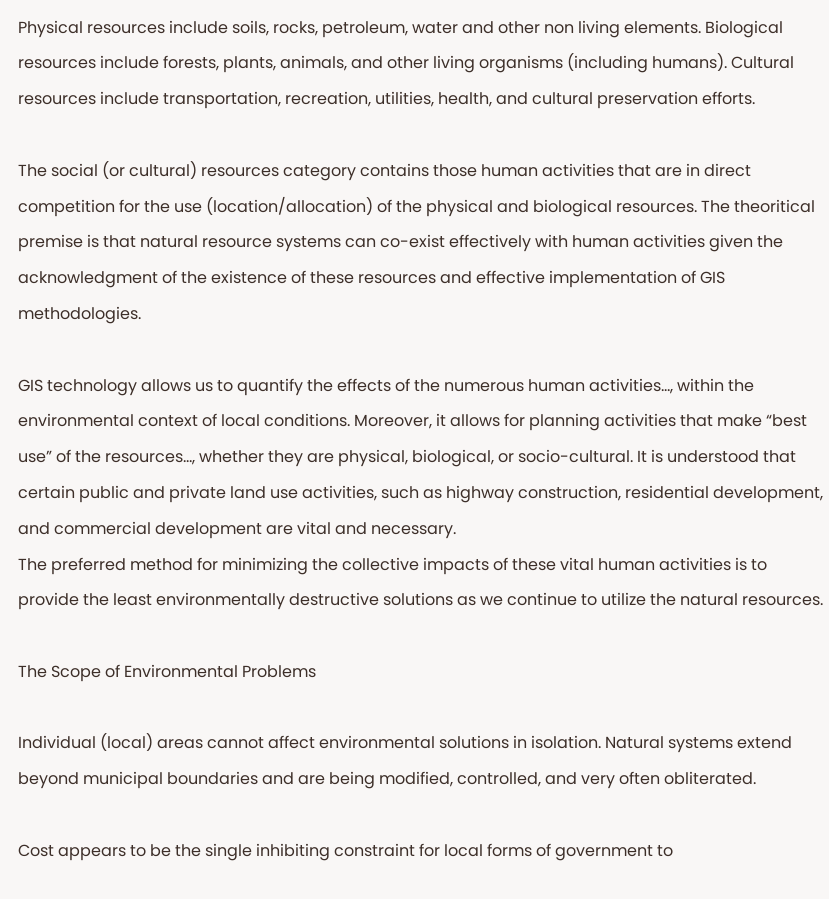Physical resources include soils, rocks, petroleum, water and other non living elements. Biological resources include forests, plants, animals, and other living organisms (including humans). Cultural resources include transportation, recreation, utilities, health, and cultural preservation efforts.

The social (or cultural) resources category contains those human activities that are in direct competition for the use (location/allocation) of the physical and biological resources. The theoritical premise is that natural resource systems can co-exist effectively with human activities given the acknowledgment of the existence of these resources and effective implementation of GIS methodologies.

GIS technology allows us to quantify the effects of the numerous human activities…, within the environmental context of local conditions. Moreover, it allows for planning activities that make “best use” of the resources…, whether they are physical, biological, or socio-cultural. It is understood that certain public and private land use activities, such as highway construction, residential development, and commercial development are vital and necessary.
The preferred method for minimizing the collective impacts of these vital human activities is to provide the least environmentally destructive solutions as we continue to utilize the natural resources.

The Scope of Environmental Problems

Individual (local) areas cannot affect environmental solutions in isolation. Natural systems extend beyond municipal boundaries and are being modified, controlled, and very often obliterated.

Cost appears to be the single inhibiting constraint for local forms of government to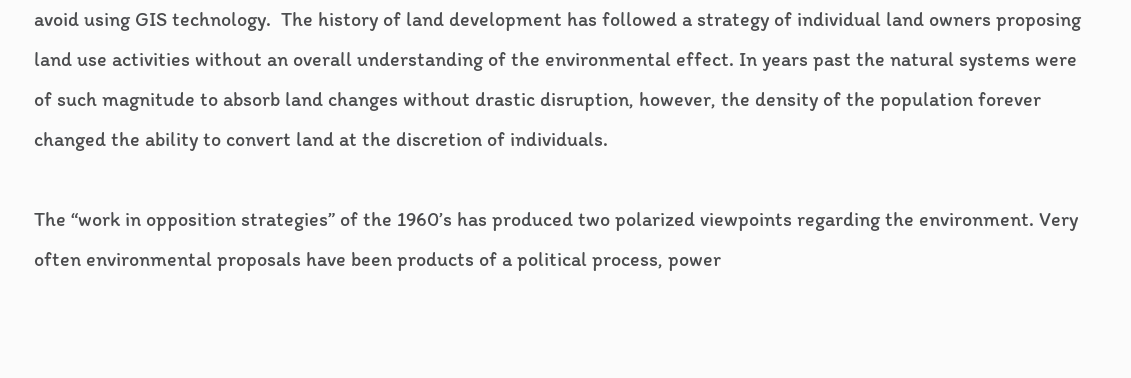avoid using GIS technology.  The history of land development has followed a strategy of individual land owners proposing land use activities without an overall understanding of the environmental effect. In years past the natural systems were of such magnitude to absorb land changes without drastic disruption, however, the density of the population forever changed the ability to convert land at the discretion of individuals.

The “work in opposition strategies” of the 1960’s has produced two polarized viewpoints regarding the environment. Very often environmental proposals have been products of a political process, power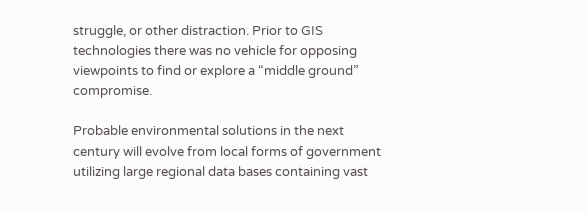struggle, or other distraction. Prior to GIS technologies there was no vehicle for opposing viewpoints to find or explore a “middle ground” compromise.

Probable environmental solutions in the next century will evolve from local forms of government utilizing large regional data bases containing vast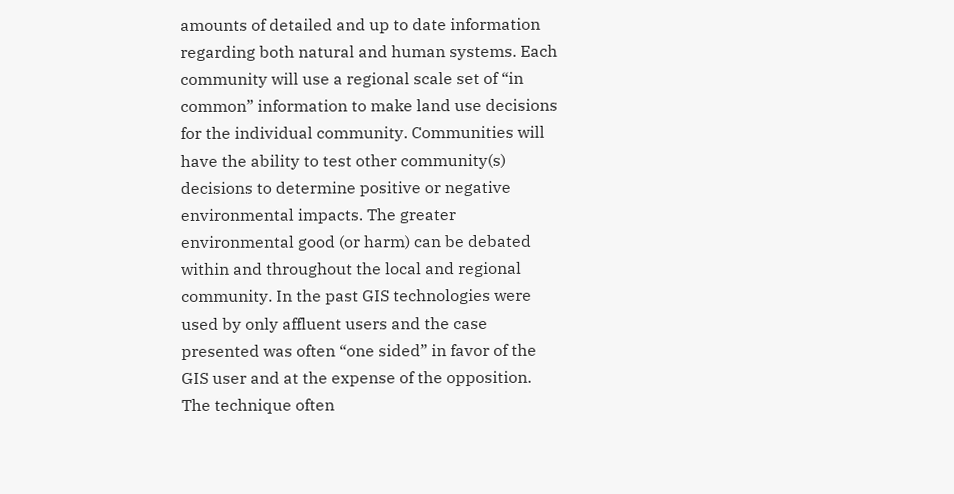amounts of detailed and up to date information regarding both natural and human systems. Each community will use a regional scale set of “in common” information to make land use decisions for the individual community. Communities will have the ability to test other community(s) decisions to determine positive or negative environmental impacts. The greater environmental good (or harm) can be debated within and throughout the local and regional community. In the past GIS technologies were used by only affluent users and the case presented was often “one sided” in favor of the GIS user and at the expense of the opposition. The technique often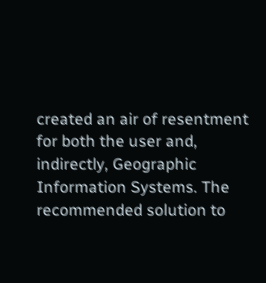created an air of resentment for both the user and, indirectly, Geographic Information Systems. The recommended solution to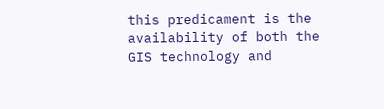this predicament is the availability of both the GIS technology and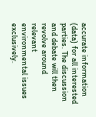accurate information (data) for all interested parties. The discussion and debate will then revolve around relevant environmental issues exclusively.